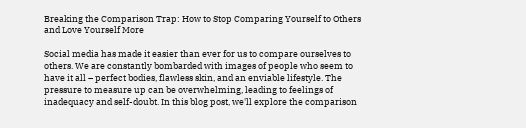Breaking the Comparison Trap: How to Stop Comparing Yourself to Others and Love Yourself More

Social media has made it easier than ever for us to compare ourselves to others. We are constantly bombarded with images of people who seem to have it all – perfect bodies, flawless skin, and an enviable lifestyle. The pressure to measure up can be overwhelming, leading to feelings of inadequacy and self-doubt. In this blog post, we'll explore the comparison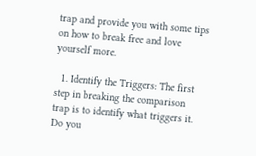trap and provide you with some tips on how to break free and love yourself more.

  1. Identify the Triggers: The first step in breaking the comparison trap is to identify what triggers it. Do you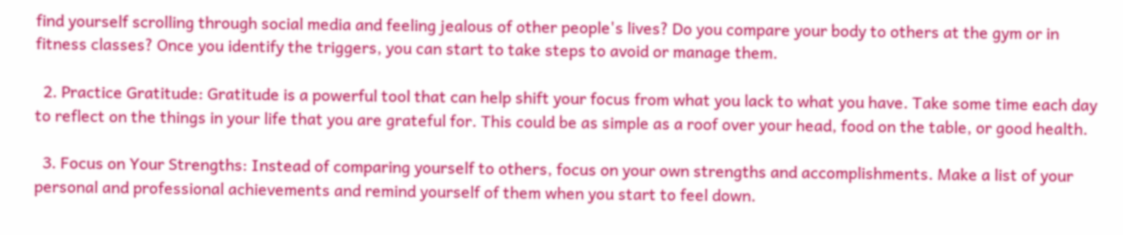find yourself scrolling through social media and feeling jealous of other people's lives? Do you compare your body to others at the gym or in fitness classes? Once you identify the triggers, you can start to take steps to avoid or manage them.

  2. Practice Gratitude: Gratitude is a powerful tool that can help shift your focus from what you lack to what you have. Take some time each day to reflect on the things in your life that you are grateful for. This could be as simple as a roof over your head, food on the table, or good health.

  3. Focus on Your Strengths: Instead of comparing yourself to others, focus on your own strengths and accomplishments. Make a list of your personal and professional achievements and remind yourself of them when you start to feel down.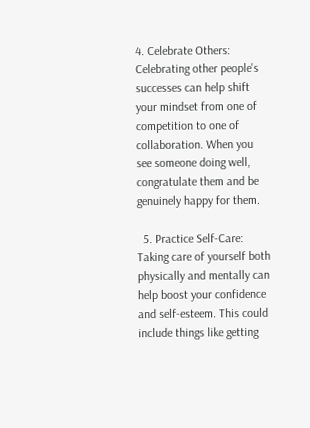4. Celebrate Others: Celebrating other people's successes can help shift your mindset from one of competition to one of collaboration. When you see someone doing well, congratulate them and be genuinely happy for them.

  5. Practice Self-Care: Taking care of yourself both physically and mentally can help boost your confidence and self-esteem. This could include things like getting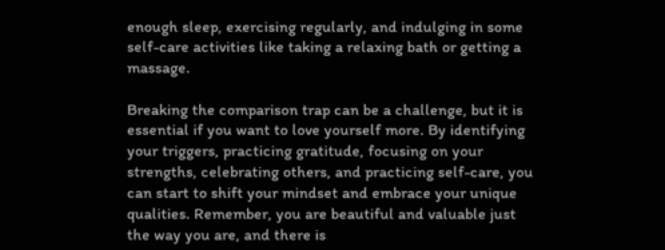enough sleep, exercising regularly, and indulging in some self-care activities like taking a relaxing bath or getting a massage.

Breaking the comparison trap can be a challenge, but it is essential if you want to love yourself more. By identifying your triggers, practicing gratitude, focusing on your strengths, celebrating others, and practicing self-care, you can start to shift your mindset and embrace your unique qualities. Remember, you are beautiful and valuable just the way you are, and there is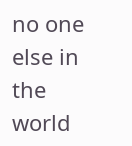no one else in the world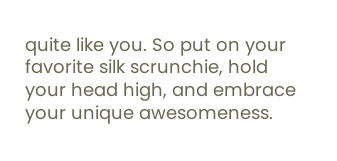quite like you. So put on your favorite silk scrunchie, hold your head high, and embrace your unique awesomeness.